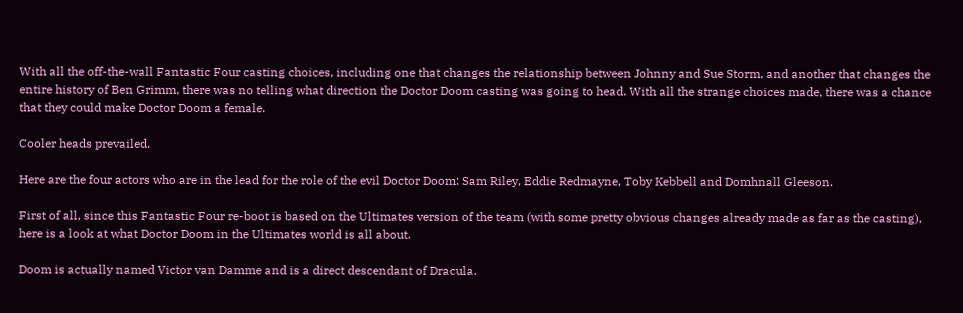With all the off-the-wall Fantastic Four casting choices, including one that changes the relationship between Johnny and Sue Storm, and another that changes the entire history of Ben Grimm, there was no telling what direction the Doctor Doom casting was going to head. With all the strange choices made, there was a chance that they could make Doctor Doom a female.

Cooler heads prevailed.

Here are the four actors who are in the lead for the role of the evil Doctor Doom: Sam Riley, Eddie Redmayne, Toby Kebbell and Domhnall Gleeson.

First of all, since this Fantastic Four re-boot is based on the Ultimates version of the team (with some pretty obvious changes already made as far as the casting), here is a look at what Doctor Doom in the Ultimates world is all about.

Doom is actually named Victor van Damme and is a direct descendant of Dracula.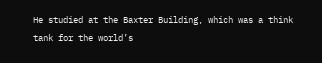He studied at the Baxter Building, which was a think tank for the world’s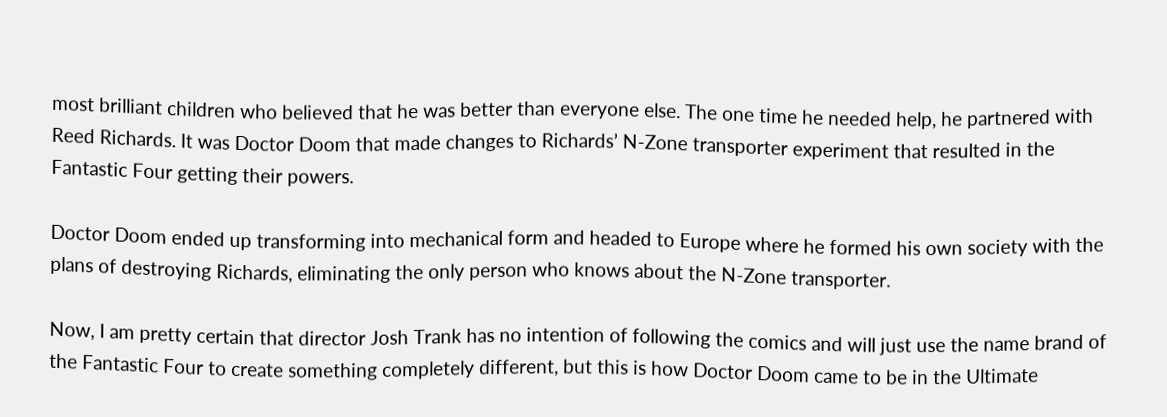most brilliant children who believed that he was better than everyone else. The one time he needed help, he partnered with Reed Richards. It was Doctor Doom that made changes to Richards’ N-Zone transporter experiment that resulted in the Fantastic Four getting their powers.

Doctor Doom ended up transforming into mechanical form and headed to Europe where he formed his own society with the plans of destroying Richards, eliminating the only person who knows about the N-Zone transporter.

Now, I am pretty certain that director Josh Trank has no intention of following the comics and will just use the name brand of the Fantastic Four to create something completely different, but this is how Doctor Doom came to be in the Ultimate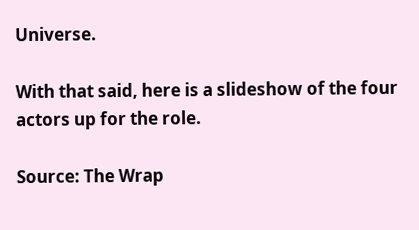Universe.

With that said, here is a slideshow of the four actors up for the role.

Source: The Wrap